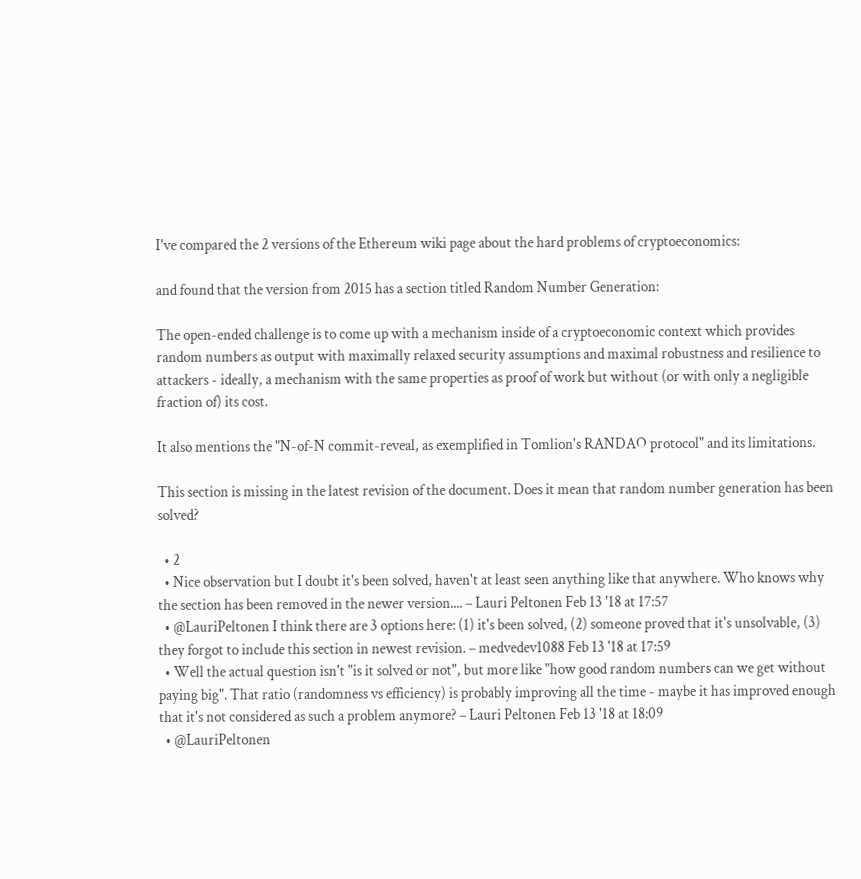I've compared the 2 versions of the Ethereum wiki page about the hard problems of cryptoeconomics:

and found that the version from 2015 has a section titled Random Number Generation:

The open-ended challenge is to come up with a mechanism inside of a cryptoeconomic context which provides random numbers as output with maximally relaxed security assumptions and maximal robustness and resilience to attackers - ideally, a mechanism with the same properties as proof of work but without (or with only a negligible fraction of) its cost.

It also mentions the "N-of-N commit-reveal, as exemplified in Tomlion's RANDAO protocol" and its limitations.

This section is missing in the latest revision of the document. Does it mean that random number generation has been solved?

  • 2
  • Nice observation but I doubt it's been solved, haven't at least seen anything like that anywhere. Who knows why the section has been removed in the newer version.... – Lauri Peltonen Feb 13 '18 at 17:57
  • @LauriPeltonen I think there are 3 options here: (1) it's been solved, (2) someone proved that it's unsolvable, (3) they forgot to include this section in newest revision. – medvedev1088 Feb 13 '18 at 17:59
  • Well the actual question isn't "is it solved or not", but more like "how good random numbers can we get without paying big". That ratio (randomness vs efficiency) is probably improving all the time - maybe it has improved enough that it's not considered as such a problem anymore? – Lauri Peltonen Feb 13 '18 at 18:09
  • @LauriPeltonen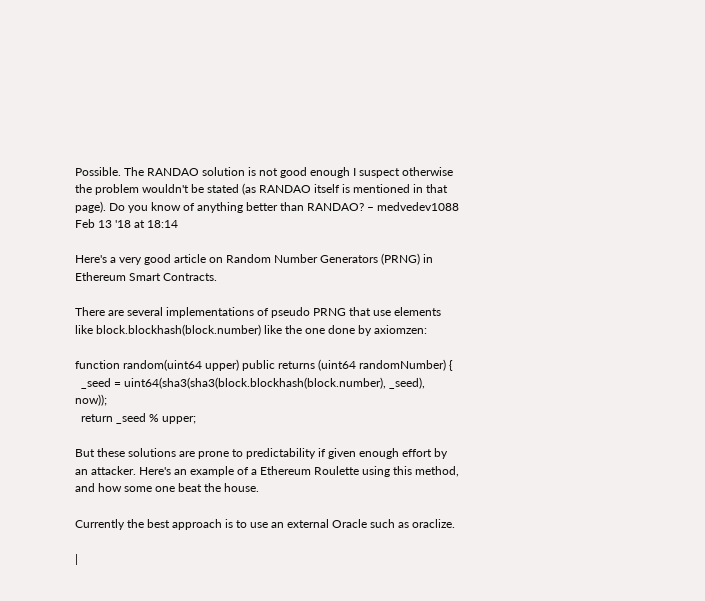Possible. The RANDAO solution is not good enough I suspect otherwise the problem wouldn't be stated (as RANDAO itself is mentioned in that page). Do you know of anything better than RANDAO? – medvedev1088 Feb 13 '18 at 18:14

Here's a very good article on Random Number Generators (PRNG) in Ethereum Smart Contracts.

There are several implementations of pseudo PRNG that use elements like block.blockhash(block.number) like the one done by axiomzen:

function random(uint64 upper) public returns (uint64 randomNumber) {
  _seed = uint64(sha3(sha3(block.blockhash(block.number), _seed), now));
  return _seed % upper;

But these solutions are prone to predictability if given enough effort by an attacker. Here's an example of a Ethereum Roulette using this method, and how some one beat the house.

Currently the best approach is to use an external Oracle such as oraclize.

|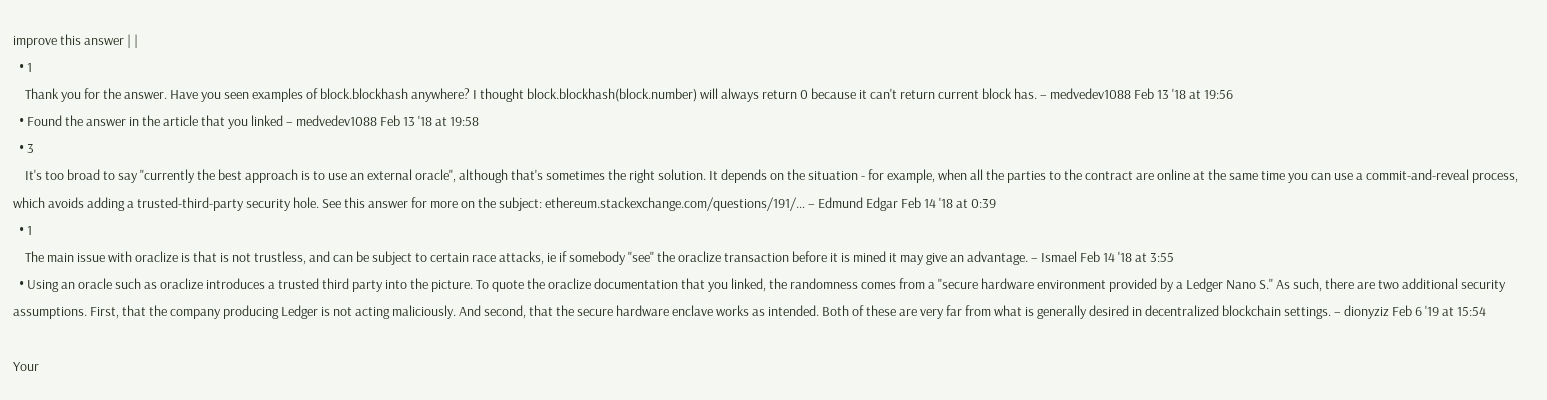improve this answer | |
  • 1
    Thank you for the answer. Have you seen examples of block.blockhash anywhere? I thought block.blockhash(block.number) will always return 0 because it can't return current block has. – medvedev1088 Feb 13 '18 at 19:56
  • Found the answer in the article that you linked – medvedev1088 Feb 13 '18 at 19:58
  • 3
    It's too broad to say "currently the best approach is to use an external oracle", although that's sometimes the right solution. It depends on the situation - for example, when all the parties to the contract are online at the same time you can use a commit-and-reveal process, which avoids adding a trusted-third-party security hole. See this answer for more on the subject: ethereum.stackexchange.com/questions/191/… – Edmund Edgar Feb 14 '18 at 0:39
  • 1
    The main issue with oraclize is that is not trustless, and can be subject to certain race attacks, ie if somebody "see" the oraclize transaction before it is mined it may give an advantage. – Ismael Feb 14 '18 at 3:55
  • Using an oracle such as oraclize introduces a trusted third party into the picture. To quote the oraclize documentation that you linked, the randomness comes from a "secure hardware environment provided by a Ledger Nano S." As such, there are two additional security assumptions. First, that the company producing Ledger is not acting maliciously. And second, that the secure hardware enclave works as intended. Both of these are very far from what is generally desired in decentralized blockchain settings. – dionyziz Feb 6 '19 at 15:54

Your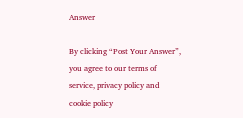Answer

By clicking “Post Your Answer”, you agree to our terms of service, privacy policy and cookie policy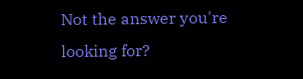Not the answer you're looking for?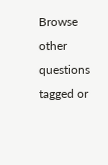Browse other questions tagged or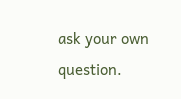ask your own question.